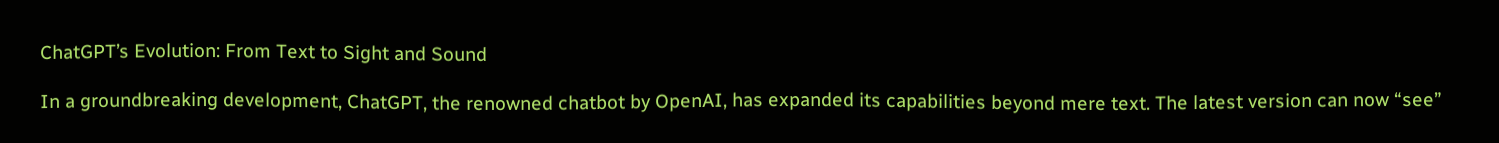ChatGPT’s Evolution: From Text to Sight and Sound

In a groundbreaking development, ChatGPT, the renowned chatbot by OpenAI, has expanded its capabilities beyond mere text. The latest version can now “see”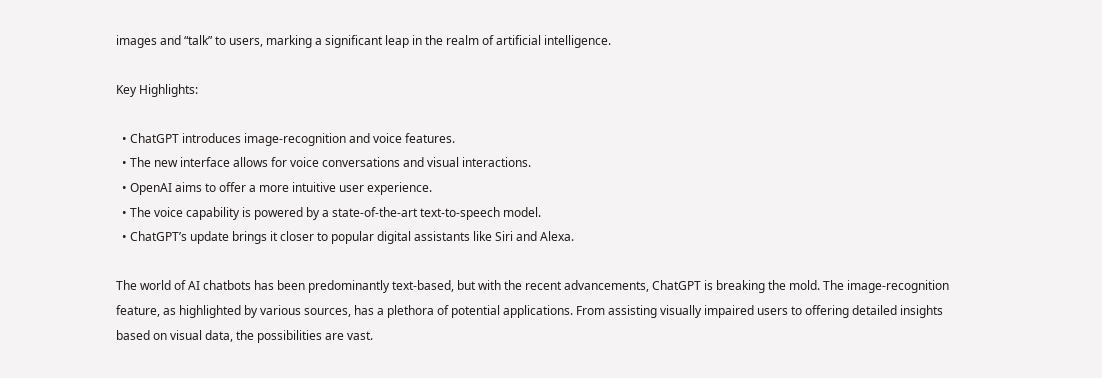images and “talk” to users, marking a significant leap in the realm of artificial intelligence.

Key Highlights:

  • ChatGPT introduces image-recognition and voice features.
  • The new interface allows for voice conversations and visual interactions.
  • OpenAI aims to offer a more intuitive user experience.
  • The voice capability is powered by a state-of-the-art text-to-speech model.
  • ChatGPT’s update brings it closer to popular digital assistants like Siri and Alexa.

The world of AI chatbots has been predominantly text-based, but with the recent advancements, ChatGPT is breaking the mold. The image-recognition feature, as highlighted by various sources, has a plethora of potential applications. From assisting visually impaired users to offering detailed insights based on visual data, the possibilities are vast.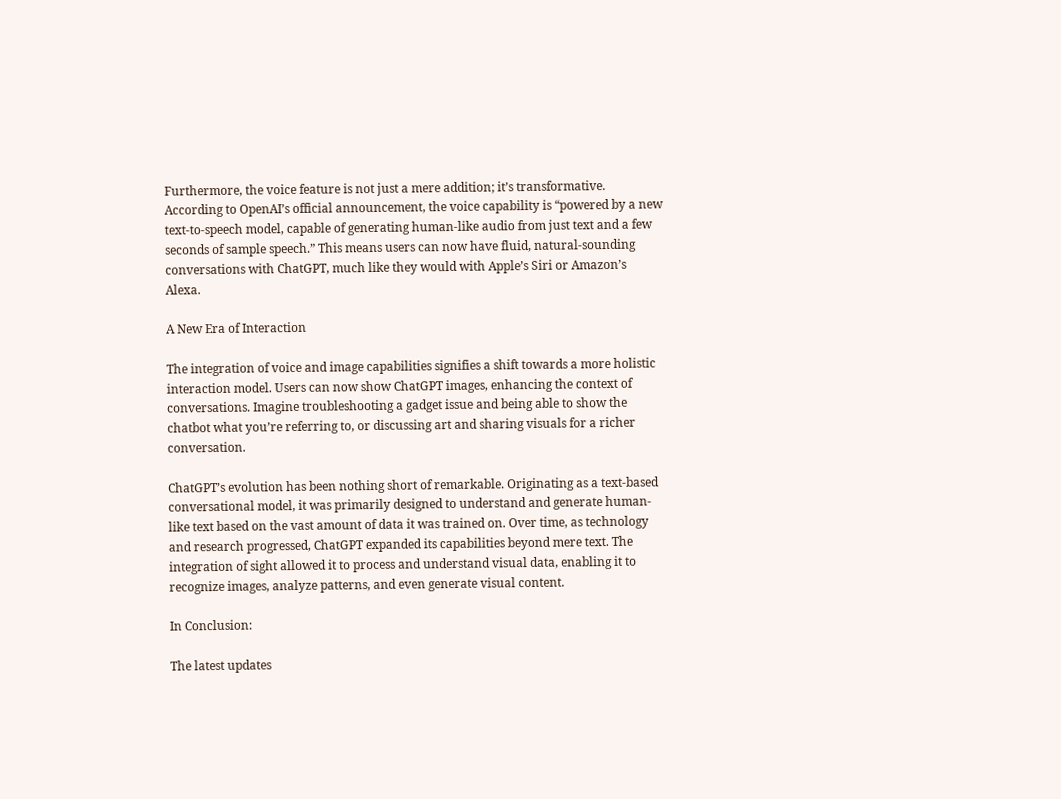Furthermore, the voice feature is not just a mere addition; it’s transformative. According to OpenAI’s official announcement, the voice capability is “powered by a new text-to-speech model, capable of generating human-like audio from just text and a few seconds of sample speech.” This means users can now have fluid, natural-sounding conversations with ChatGPT, much like they would with Apple’s Siri or Amazon’s Alexa.

A New Era of Interaction

The integration of voice and image capabilities signifies a shift towards a more holistic interaction model. Users can now show ChatGPT images, enhancing the context of conversations. Imagine troubleshooting a gadget issue and being able to show the chatbot what you’re referring to, or discussing art and sharing visuals for a richer conversation.

ChatGPT’s evolution has been nothing short of remarkable. Originating as a text-based conversational model, it was primarily designed to understand and generate human-like text based on the vast amount of data it was trained on. Over time, as technology and research progressed, ChatGPT expanded its capabilities beyond mere text. The integration of sight allowed it to process and understand visual data, enabling it to recognize images, analyze patterns, and even generate visual content.

In Conclusion:

The latest updates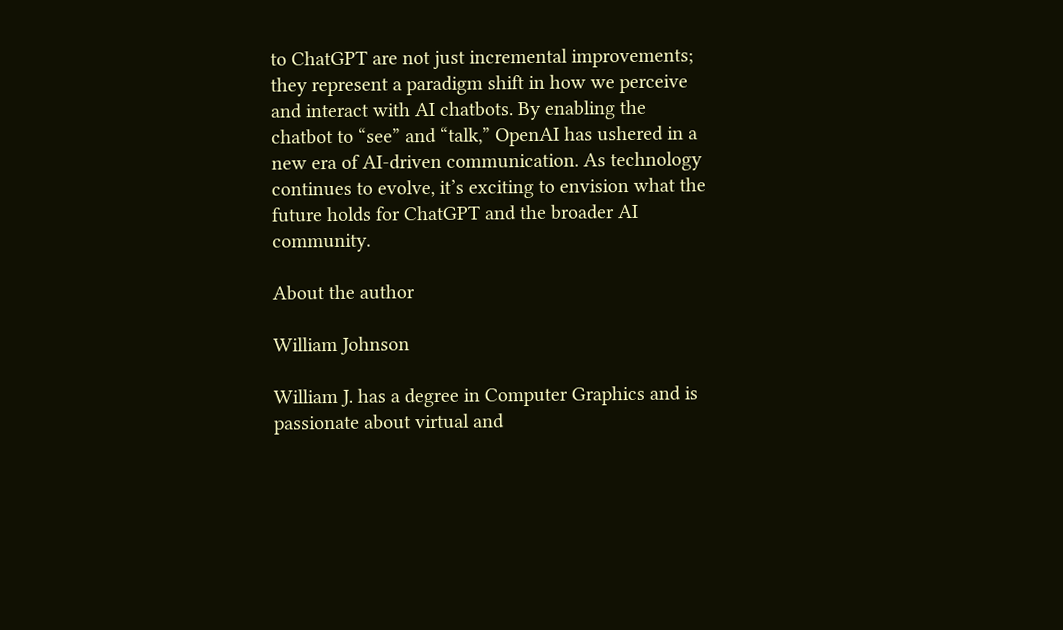to ChatGPT are not just incremental improvements; they represent a paradigm shift in how we perceive and interact with AI chatbots. By enabling the chatbot to “see” and “talk,” OpenAI has ushered in a new era of AI-driven communication. As technology continues to evolve, it’s exciting to envision what the future holds for ChatGPT and the broader AI community.

About the author

William Johnson

William J. has a degree in Computer Graphics and is passionate about virtual and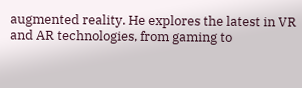augmented reality. He explores the latest in VR and AR technologies, from gaming to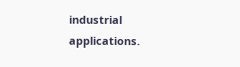industrial applications.